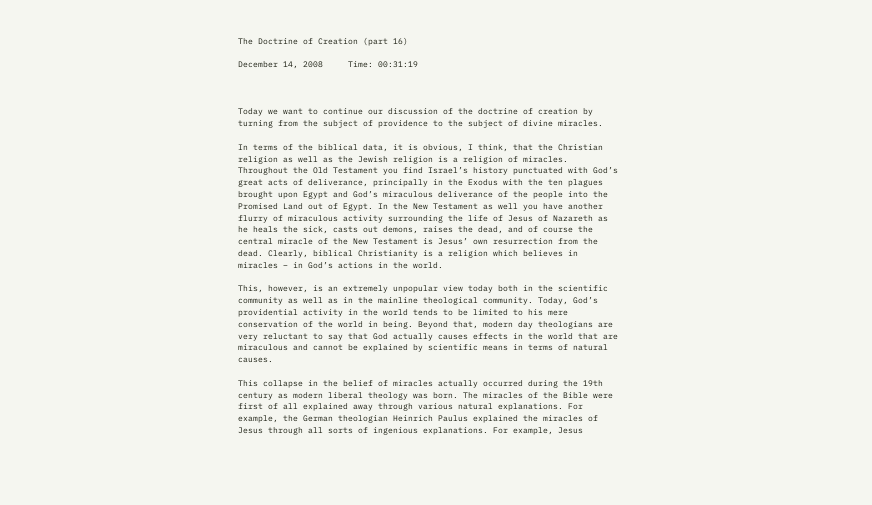The Doctrine of Creation (part 16)

December 14, 2008     Time: 00:31:19



Today we want to continue our discussion of the doctrine of creation by turning from the subject of providence to the subject of divine miracles.

In terms of the biblical data, it is obvious, I think, that the Christian religion as well as the Jewish religion is a religion of miracles. Throughout the Old Testament you find Israel’s history punctuated with God’s great acts of deliverance, principally in the Exodus with the ten plagues brought upon Egypt and God’s miraculous deliverance of the people into the Promised Land out of Egypt. In the New Testament as well you have another flurry of miraculous activity surrounding the life of Jesus of Nazareth as he heals the sick, casts out demons, raises the dead, and of course the central miracle of the New Testament is Jesus’ own resurrection from the dead. Clearly, biblical Christianity is a religion which believes in miracles – in God’s actions in the world.

This, however, is an extremely unpopular view today both in the scientific community as well as in the mainline theological community. Today, God’s providential activity in the world tends to be limited to his mere conservation of the world in being. Beyond that, modern day theologians are very reluctant to say that God actually causes effects in the world that are miraculous and cannot be explained by scientific means in terms of natural causes.

This collapse in the belief of miracles actually occurred during the 19th century as modern liberal theology was born. The miracles of the Bible were first of all explained away through various natural explanations. For example, the German theologian Heinrich Paulus explained the miracles of Jesus through all sorts of ingenious explanations. For example, Jesus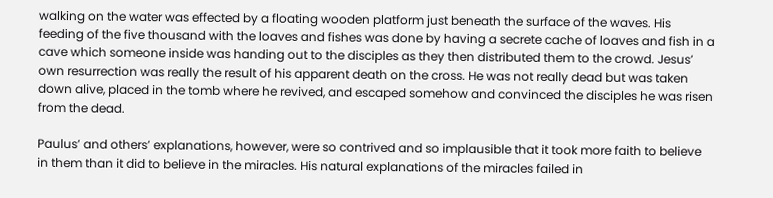walking on the water was effected by a floating wooden platform just beneath the surface of the waves. His feeding of the five thousand with the loaves and fishes was done by having a secrete cache of loaves and fish in a cave which someone inside was handing out to the disciples as they then distributed them to the crowd. Jesus’ own resurrection was really the result of his apparent death on the cross. He was not really dead but was taken down alive, placed in the tomb where he revived, and escaped somehow and convinced the disciples he was risen from the dead.

Paulus’ and others’ explanations, however, were so contrived and so implausible that it took more faith to believe in them than it did to believe in the miracles. His natural explanations of the miracles failed in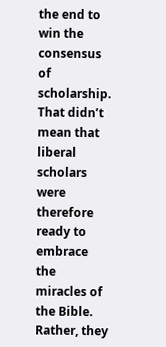the end to win the consensus of scholarship. That didn’t mean that liberal scholars were therefore ready to embrace the miracles of the Bible. Rather, they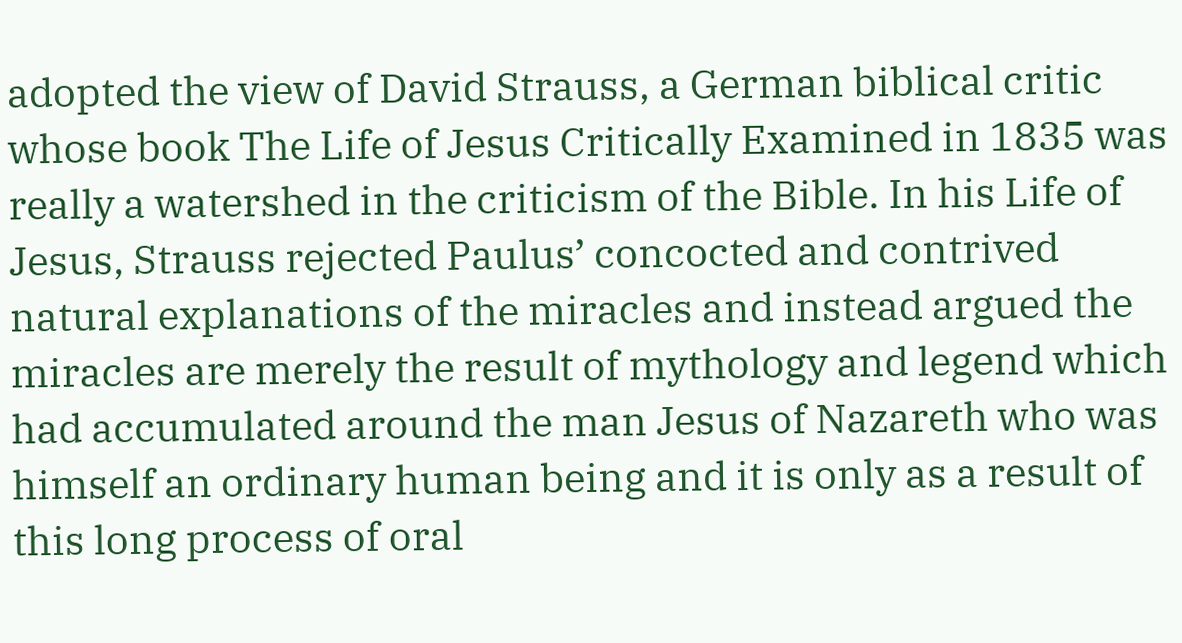adopted the view of David Strauss, a German biblical critic whose book The Life of Jesus Critically Examined in 1835 was really a watershed in the criticism of the Bible. In his Life of Jesus, Strauss rejected Paulus’ concocted and contrived natural explanations of the miracles and instead argued the miracles are merely the result of mythology and legend which had accumulated around the man Jesus of Nazareth who was himself an ordinary human being and it is only as a result of this long process of oral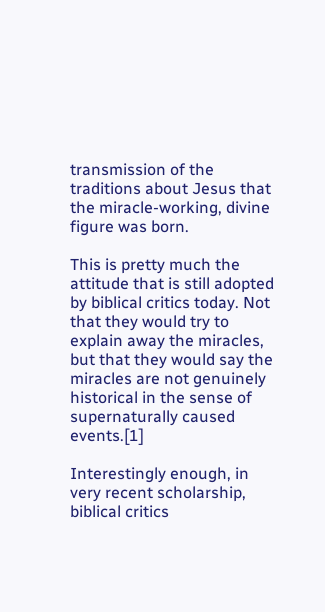transmission of the traditions about Jesus that the miracle-working, divine figure was born.

This is pretty much the attitude that is still adopted by biblical critics today. Not that they would try to explain away the miracles, but that they would say the miracles are not genuinely historical in the sense of supernaturally caused events.[1]

Interestingly enough, in very recent scholarship, biblical critics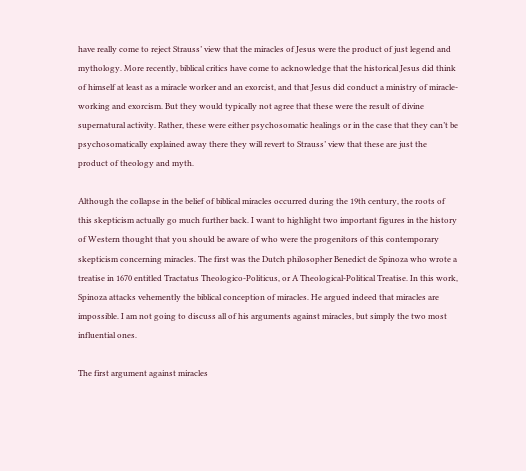have really come to reject Strauss’ view that the miracles of Jesus were the product of just legend and mythology. More recently, biblical critics have come to acknowledge that the historical Jesus did think of himself at least as a miracle worker and an exorcist, and that Jesus did conduct a ministry of miracle-working and exorcism. But they would typically not agree that these were the result of divine supernatural activity. Rather, these were either psychosomatic healings or in the case that they can’t be psychosomatically explained away there they will revert to Strauss’ view that these are just the product of theology and myth.

Although the collapse in the belief of biblical miracles occurred during the 19th century, the roots of this skepticism actually go much further back. I want to highlight two important figures in the history of Western thought that you should be aware of who were the progenitors of this contemporary skepticism concerning miracles. The first was the Dutch philosopher Benedict de Spinoza who wrote a treatise in 1670 entitled Tractatus Theologico-Politicus, or A Theological-Political Treatise. In this work, Spinoza attacks vehemently the biblical conception of miracles. He argued indeed that miracles are impossible. I am not going to discuss all of his arguments against miracles, but simply the two most influential ones.

The first argument against miracles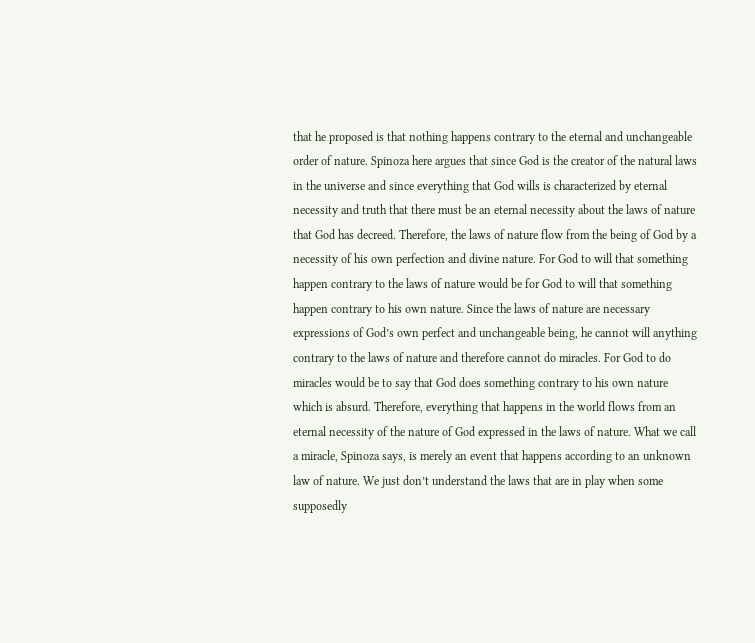that he proposed is that nothing happens contrary to the eternal and unchangeable order of nature. Spinoza here argues that since God is the creator of the natural laws in the universe and since everything that God wills is characterized by eternal necessity and truth that there must be an eternal necessity about the laws of nature that God has decreed. Therefore, the laws of nature flow from the being of God by a necessity of his own perfection and divine nature. For God to will that something happen contrary to the laws of nature would be for God to will that something happen contrary to his own nature. Since the laws of nature are necessary expressions of God’s own perfect and unchangeable being, he cannot will anything contrary to the laws of nature and therefore cannot do miracles. For God to do miracles would be to say that God does something contrary to his own nature which is absurd. Therefore, everything that happens in the world flows from an eternal necessity of the nature of God expressed in the laws of nature. What we call a miracle, Spinoza says, is merely an event that happens according to an unknown law of nature. We just don’t understand the laws that are in play when some supposedly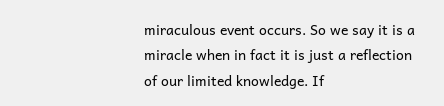miraculous event occurs. So we say it is a miracle when in fact it is just a reflection of our limited knowledge. If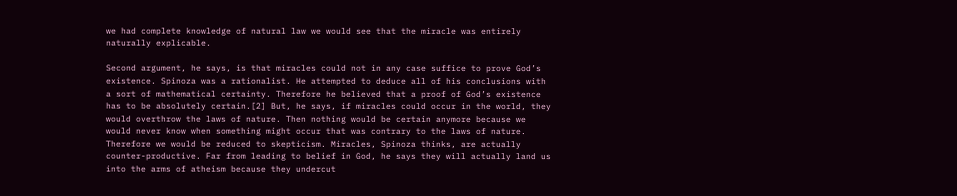we had complete knowledge of natural law we would see that the miracle was entirely naturally explicable.

Second argument, he says, is that miracles could not in any case suffice to prove God’s existence. Spinoza was a rationalist. He attempted to deduce all of his conclusions with a sort of mathematical certainty. Therefore he believed that a proof of God’s existence has to be absolutely certain.[2] But, he says, if miracles could occur in the world, they would overthrow the laws of nature. Then nothing would be certain anymore because we would never know when something might occur that was contrary to the laws of nature. Therefore we would be reduced to skepticism. Miracles, Spinoza thinks, are actually counter-productive. Far from leading to belief in God, he says they will actually land us into the arms of atheism because they undercut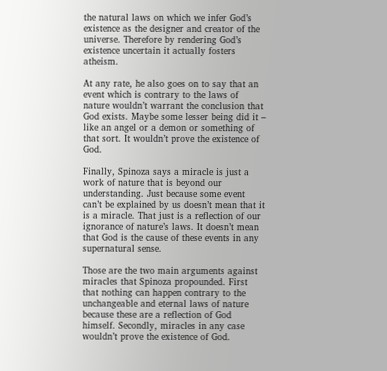the natural laws on which we infer God’s existence as the designer and creator of the universe. Therefore by rendering God’s existence uncertain it actually fosters atheism.

At any rate, he also goes on to say that an event which is contrary to the laws of nature wouldn’t warrant the conclusion that God exists. Maybe some lesser being did it – like an angel or a demon or something of that sort. It wouldn’t prove the existence of God.

Finally, Spinoza says a miracle is just a work of nature that is beyond our understanding. Just because some event can’t be explained by us doesn’t mean that it is a miracle. That just is a reflection of our ignorance of nature’s laws. It doesn’t mean that God is the cause of these events in any supernatural sense.

Those are the two main arguments against miracles that Spinoza propounded. First that nothing can happen contrary to the unchangeable and eternal laws of nature because these are a reflection of God himself. Secondly, miracles in any case wouldn’t prove the existence of God.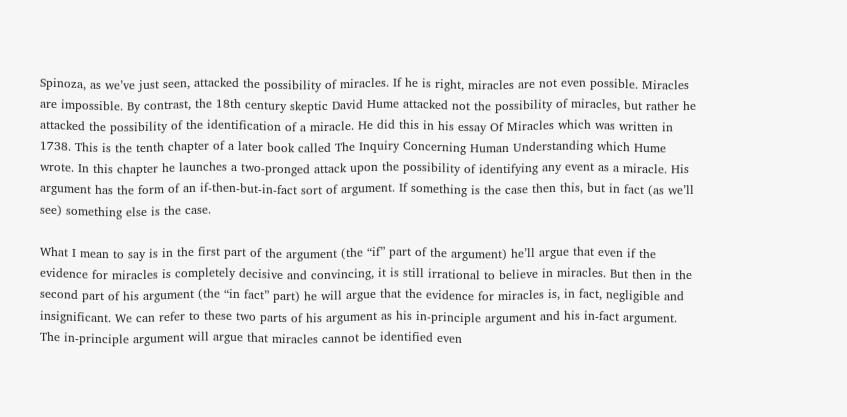Spinoza, as we’ve just seen, attacked the possibility of miracles. If he is right, miracles are not even possible. Miracles are impossible. By contrast, the 18th century skeptic David Hume attacked not the possibility of miracles, but rather he attacked the possibility of the identification of a miracle. He did this in his essay Of Miracles which was written in 1738. This is the tenth chapter of a later book called The Inquiry Concerning Human Understanding which Hume wrote. In this chapter he launches a two-pronged attack upon the possibility of identifying any event as a miracle. His argument has the form of an if-then-but-in-fact sort of argument. If something is the case then this, but in fact (as we’ll see) something else is the case.

What I mean to say is in the first part of the argument (the “if” part of the argument) he’ll argue that even if the evidence for miracles is completely decisive and convincing, it is still irrational to believe in miracles. But then in the second part of his argument (the “in fact” part) he will argue that the evidence for miracles is, in fact, negligible and insignificant. We can refer to these two parts of his argument as his in-principle argument and his in-fact argument. The in-principle argument will argue that miracles cannot be identified even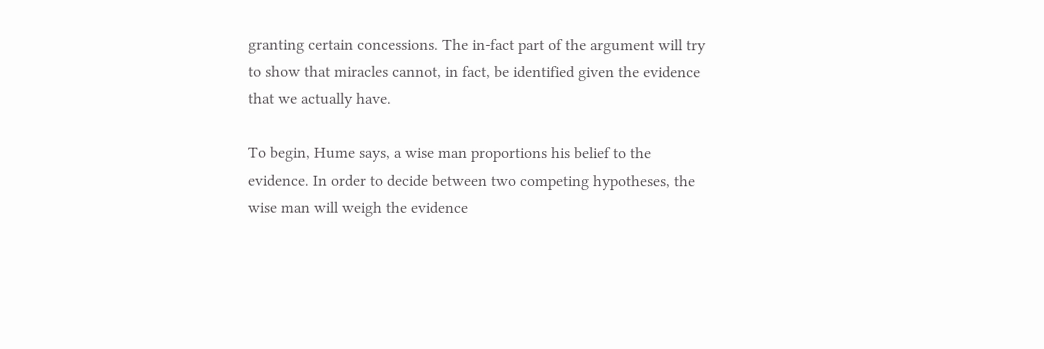granting certain concessions. The in-fact part of the argument will try to show that miracles cannot, in fact, be identified given the evidence that we actually have.

To begin, Hume says, a wise man proportions his belief to the evidence. In order to decide between two competing hypotheses, the wise man will weigh the evidence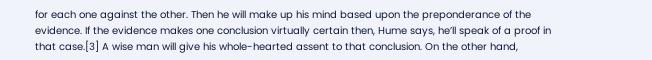for each one against the other. Then he will make up his mind based upon the preponderance of the evidence. If the evidence makes one conclusion virtually certain then, Hume says, he’ll speak of a proof in that case.[3] A wise man will give his whole-hearted assent to that conclusion. On the other hand,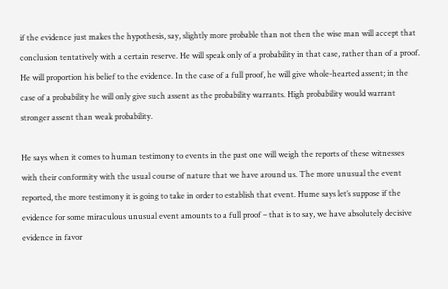if the evidence just makes the hypothesis, say, slightly more probable than not then the wise man will accept that conclusion tentatively with a certain reserve. He will speak only of a probability in that case, rather than of a proof. He will proportion his belief to the evidence. In the case of a full proof, he will give whole-hearted assent; in the case of a probability he will only give such assent as the probability warrants. High probability would warrant stronger assent than weak probability.

He says when it comes to human testimony to events in the past one will weigh the reports of these witnesses with their conformity with the usual course of nature that we have around us. The more unusual the event reported, the more testimony it is going to take in order to establish that event. Hume says let’s suppose if the evidence for some miraculous unusual event amounts to a full proof – that is to say, we have absolutely decisive evidence in favor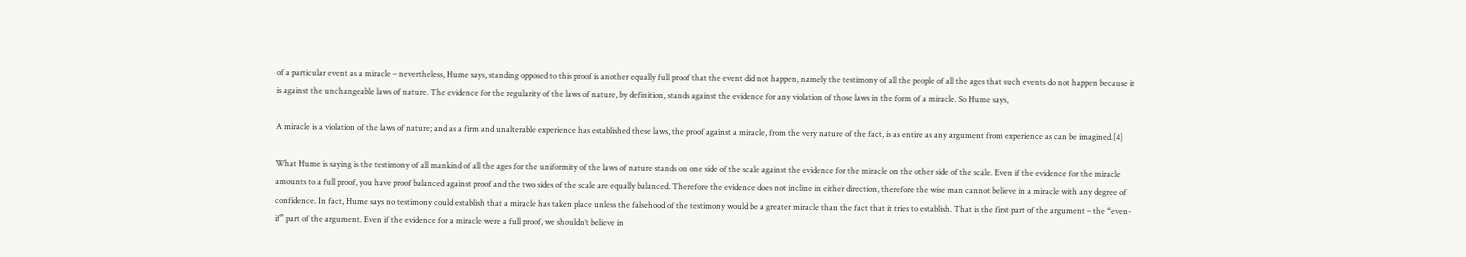of a particular event as a miracle – nevertheless, Hume says, standing opposed to this proof is another equally full proof that the event did not happen, namely the testimony of all the people of all the ages that such events do not happen because it is against the unchangeable laws of nature. The evidence for the regularity of the laws of nature, by definition, stands against the evidence for any violation of those laws in the form of a miracle. So Hume says,

A miracle is a violation of the laws of nature; and as a firm and unalterable experience has established these laws, the proof against a miracle, from the very nature of the fact, is as entire as any argument from experience as can be imagined.[4]

What Hume is saying is the testimony of all mankind of all the ages for the uniformity of the laws of nature stands on one side of the scale against the evidence for the miracle on the other side of the scale. Even if the evidence for the miracle amounts to a full proof, you have proof balanced against proof and the two sides of the scale are equally balanced. Therefore the evidence does not incline in either direction, therefore the wise man cannot believe in a miracle with any degree of confidence. In fact, Hume says no testimony could establish that a miracle has taken place unless the falsehood of the testimony would be a greater miracle than the fact that it tries to establish. That is the first part of the argument – the “even-if” part of the argument. Even if the evidence for a miracle were a full proof, we shouldn’t believe in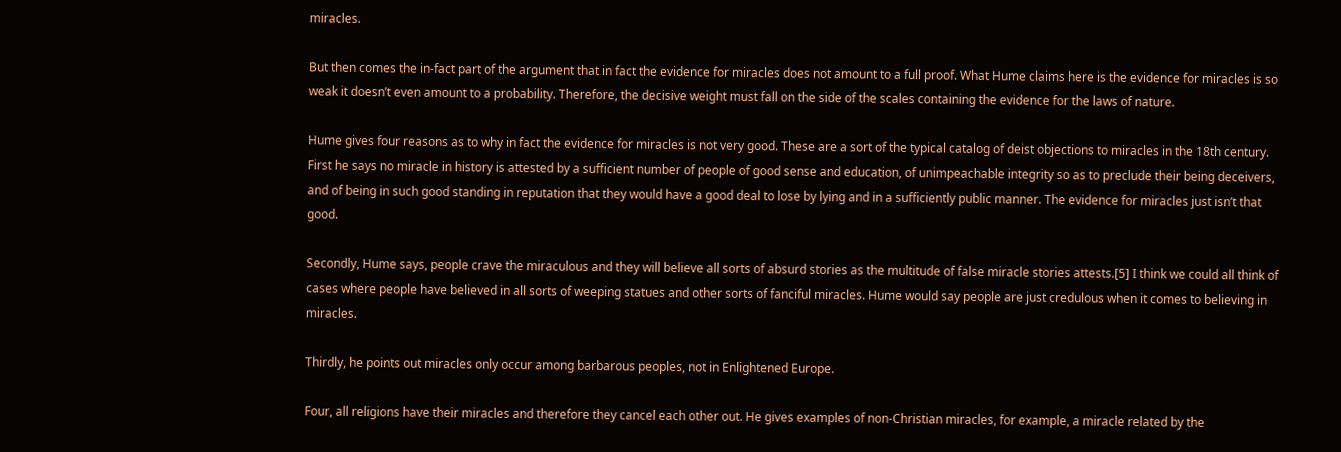miracles.

But then comes the in-fact part of the argument that in fact the evidence for miracles does not amount to a full proof. What Hume claims here is the evidence for miracles is so weak it doesn’t even amount to a probability. Therefore, the decisive weight must fall on the side of the scales containing the evidence for the laws of nature.

Hume gives four reasons as to why in fact the evidence for miracles is not very good. These are a sort of the typical catalog of deist objections to miracles in the 18th century. First he says no miracle in history is attested by a sufficient number of people of good sense and education, of unimpeachable integrity so as to preclude their being deceivers, and of being in such good standing in reputation that they would have a good deal to lose by lying and in a sufficiently public manner. The evidence for miracles just isn’t that good.

Secondly, Hume says, people crave the miraculous and they will believe all sorts of absurd stories as the multitude of false miracle stories attests.[5] I think we could all think of cases where people have believed in all sorts of weeping statues and other sorts of fanciful miracles. Hume would say people are just credulous when it comes to believing in miracles.

Thirdly, he points out miracles only occur among barbarous peoples, not in Enlightened Europe.

Four, all religions have their miracles and therefore they cancel each other out. He gives examples of non-Christian miracles, for example, a miracle related by the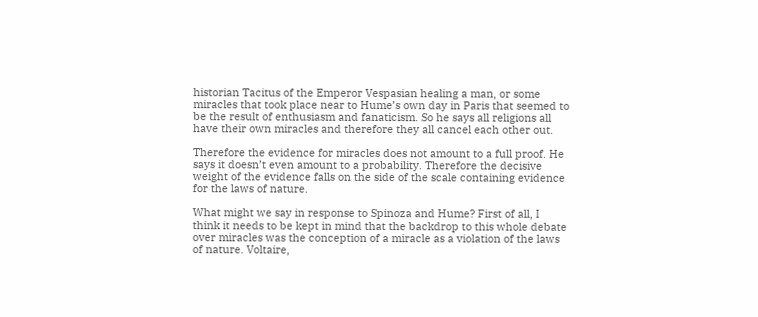historian Tacitus of the Emperor Vespasian healing a man, or some miracles that took place near to Hume’s own day in Paris that seemed to be the result of enthusiasm and fanaticism. So he says all religions all have their own miracles and therefore they all cancel each other out.

Therefore the evidence for miracles does not amount to a full proof. He says it doesn’t even amount to a probability. Therefore the decisive weight of the evidence falls on the side of the scale containing evidence for the laws of nature.

What might we say in response to Spinoza and Hume? First of all, I think it needs to be kept in mind that the backdrop to this whole debate over miracles was the conception of a miracle as a violation of the laws of nature. Voltaire,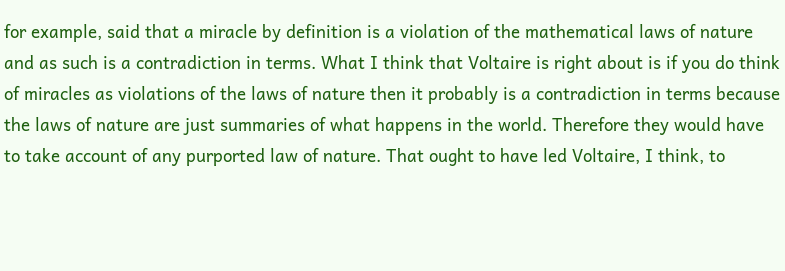for example, said that a miracle by definition is a violation of the mathematical laws of nature and as such is a contradiction in terms. What I think that Voltaire is right about is if you do think of miracles as violations of the laws of nature then it probably is a contradiction in terms because the laws of nature are just summaries of what happens in the world. Therefore they would have to take account of any purported law of nature. That ought to have led Voltaire, I think, to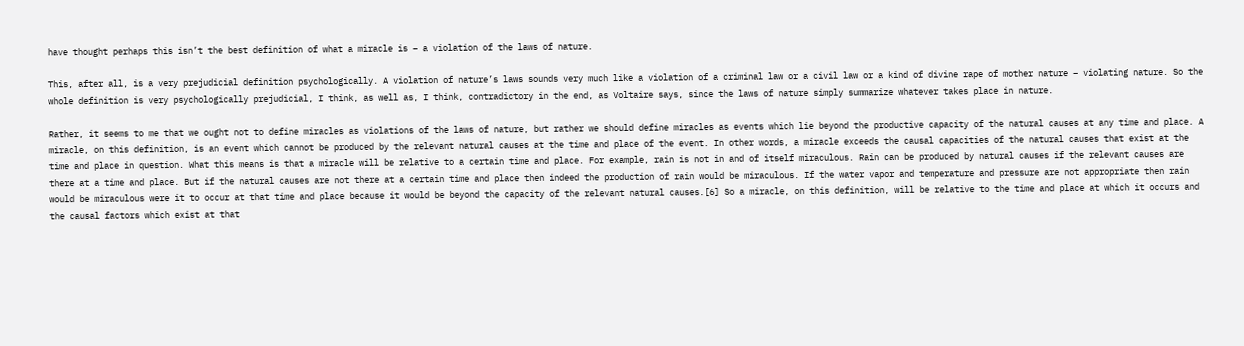have thought perhaps this isn’t the best definition of what a miracle is – a violation of the laws of nature.

This, after all, is a very prejudicial definition psychologically. A violation of nature’s laws sounds very much like a violation of a criminal law or a civil law or a kind of divine rape of mother nature – violating nature. So the whole definition is very psychologically prejudicial, I think, as well as, I think, contradictory in the end, as Voltaire says, since the laws of nature simply summarize whatever takes place in nature.

Rather, it seems to me that we ought not to define miracles as violations of the laws of nature, but rather we should define miracles as events which lie beyond the productive capacity of the natural causes at any time and place. A miracle, on this definition, is an event which cannot be produced by the relevant natural causes at the time and place of the event. In other words, a miracle exceeds the causal capacities of the natural causes that exist at the time and place in question. What this means is that a miracle will be relative to a certain time and place. For example, rain is not in and of itself miraculous. Rain can be produced by natural causes if the relevant causes are there at a time and place. But if the natural causes are not there at a certain time and place then indeed the production of rain would be miraculous. If the water vapor and temperature and pressure are not appropriate then rain would be miraculous were it to occur at that time and place because it would be beyond the capacity of the relevant natural causes.[6] So a miracle, on this definition, will be relative to the time and place at which it occurs and the causal factors which exist at that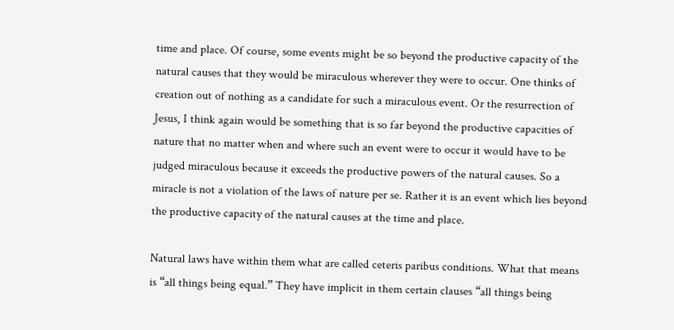time and place. Of course, some events might be so beyond the productive capacity of the natural causes that they would be miraculous wherever they were to occur. One thinks of creation out of nothing as a candidate for such a miraculous event. Or the resurrection of Jesus, I think again would be something that is so far beyond the productive capacities of nature that no matter when and where such an event were to occur it would have to be judged miraculous because it exceeds the productive powers of the natural causes. So a miracle is not a violation of the laws of nature per se. Rather it is an event which lies beyond the productive capacity of the natural causes at the time and place.

Natural laws have within them what are called ceteris paribus conditions. What that means is “all things being equal.” They have implicit in them certain clauses “all things being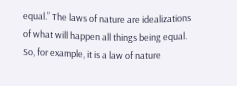equal.” The laws of nature are idealizations of what will happen all things being equal. So, for example, it is a law of nature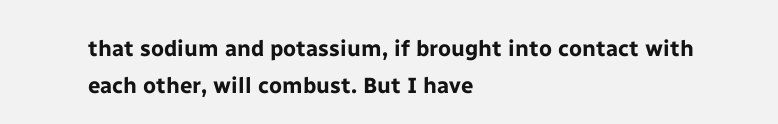that sodium and potassium, if brought into contact with each other, will combust. But I have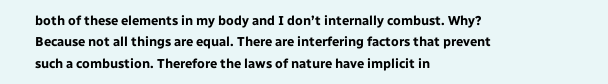both of these elements in my body and I don’t internally combust. Why? Because not all things are equal. There are interfering factors that prevent such a combustion. Therefore the laws of nature have implicit in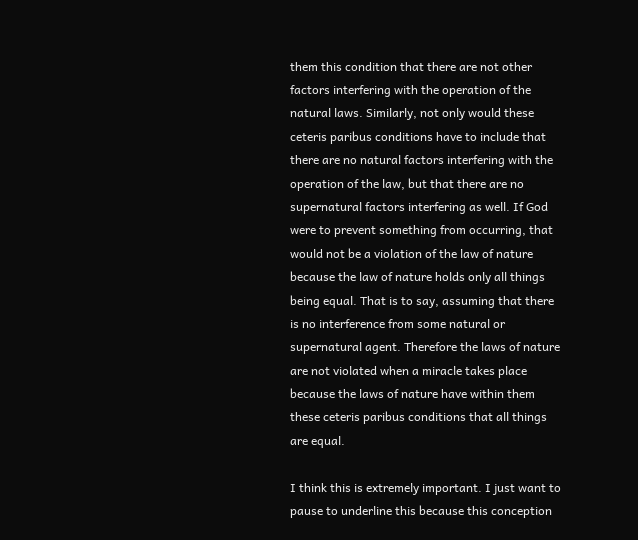them this condition that there are not other factors interfering with the operation of the natural laws. Similarly, not only would these ceteris paribus conditions have to include that there are no natural factors interfering with the operation of the law, but that there are no supernatural factors interfering as well. If God were to prevent something from occurring, that would not be a violation of the law of nature because the law of nature holds only all things being equal. That is to say, assuming that there is no interference from some natural or supernatural agent. Therefore the laws of nature are not violated when a miracle takes place because the laws of nature have within them these ceteris paribus conditions that all things are equal.

I think this is extremely important. I just want to pause to underline this because this conception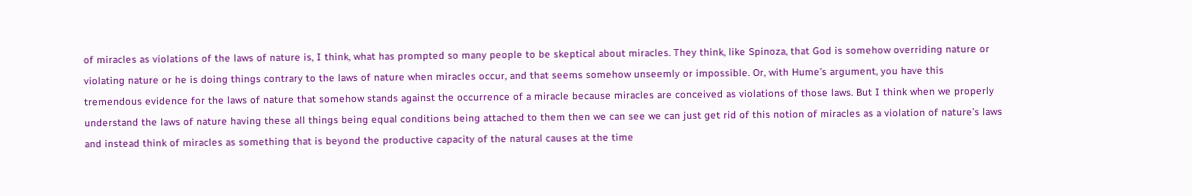of miracles as violations of the laws of nature is, I think, what has prompted so many people to be skeptical about miracles. They think, like Spinoza, that God is somehow overriding nature or violating nature or he is doing things contrary to the laws of nature when miracles occur, and that seems somehow unseemly or impossible. Or, with Hume’s argument, you have this tremendous evidence for the laws of nature that somehow stands against the occurrence of a miracle because miracles are conceived as violations of those laws. But I think when we properly understand the laws of nature having these all things being equal conditions being attached to them then we can see we can just get rid of this notion of miracles as a violation of nature’s laws and instead think of miracles as something that is beyond the productive capacity of the natural causes at the time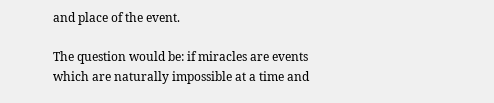and place of the event.

The question would be: if miracles are events which are naturally impossible at a time and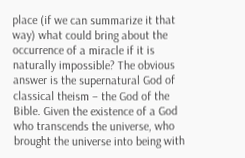place (if we can summarize it that way) what could bring about the occurrence of a miracle if it is naturally impossible? The obvious answer is the supernatural God of classical theism – the God of the Bible. Given the existence of a God who transcends the universe, who brought the universe into being with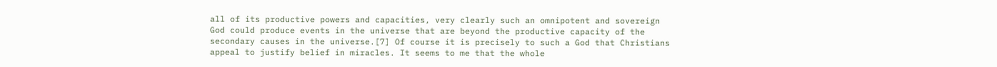all of its productive powers and capacities, very clearly such an omnipotent and sovereign God could produce events in the universe that are beyond the productive capacity of the secondary causes in the universe.[7] Of course it is precisely to such a God that Christians appeal to justify belief in miracles. It seems to me that the whole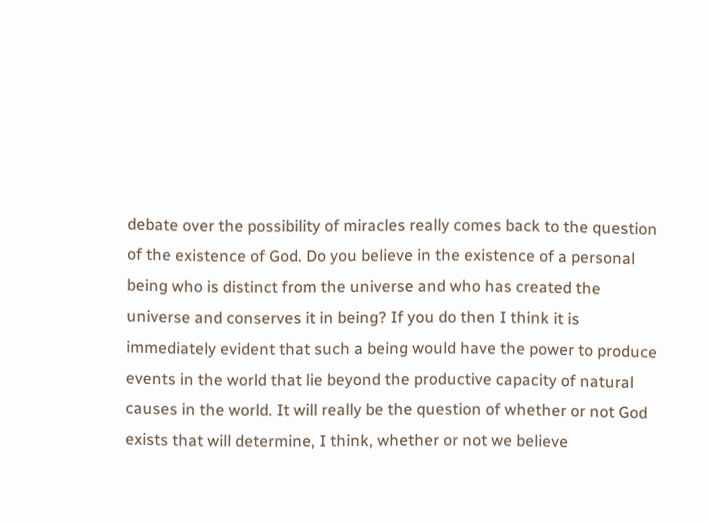debate over the possibility of miracles really comes back to the question of the existence of God. Do you believe in the existence of a personal being who is distinct from the universe and who has created the universe and conserves it in being? If you do then I think it is immediately evident that such a being would have the power to produce events in the world that lie beyond the productive capacity of natural causes in the world. It will really be the question of whether or not God exists that will determine, I think, whether or not we believe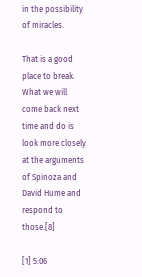in the possibility of miracles.

That is a good place to break. What we will come back next time and do is look more closely at the arguments of Spinoza and David Hume and respond to those.[8]

[1] 5:06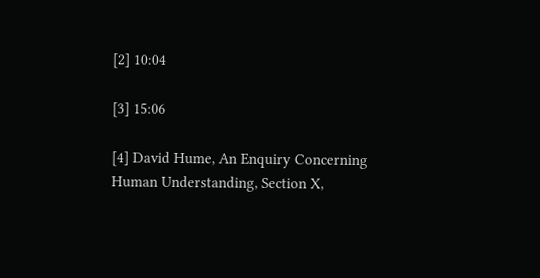[2] 10:04

[3] 15:06

[4] David Hume, An Enquiry Concerning Human Understanding, Section X,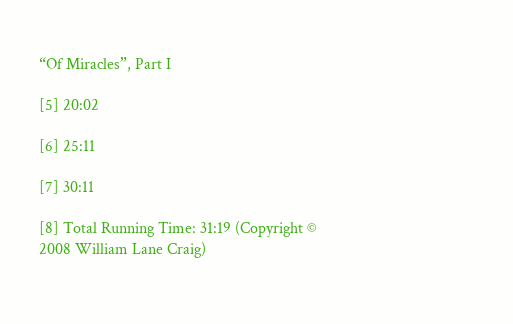“Of Miracles”, Part I

[5] 20:02

[6] 25:11

[7] 30:11

[8] Total Running Time: 31:19 (Copyright © 2008 William Lane Craig)